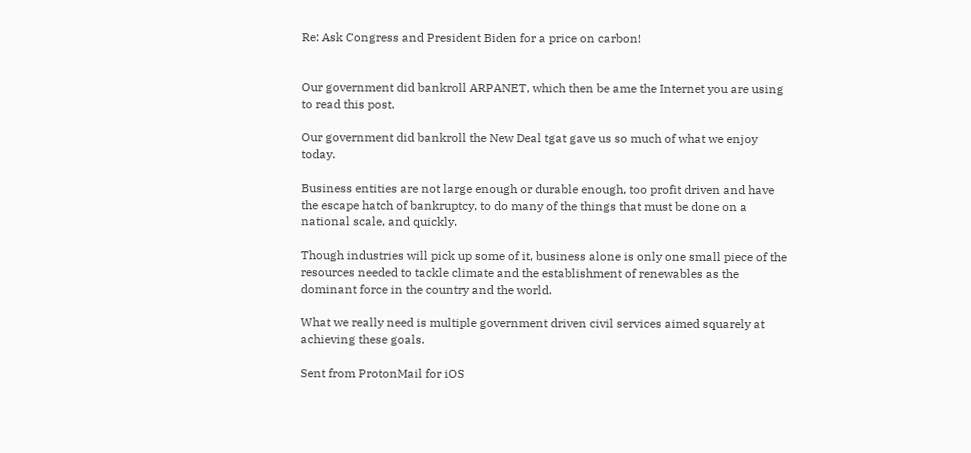Re: Ask Congress and President Biden for a price on carbon!


Our government did bankroll ARPANET, which then be ame the Internet you are using to read this post.

Our government did bankroll the New Deal tgat gave us so much of what we enjoy today.

Business entities are not large enough or durable enough, too profit driven and have the escape hatch of bankruptcy, to do many of the things that must be done on a national scale, and quickly.

Though industries will pick up some of it, business alone is only one small piece of the resources needed to tackle climate and the establishment of renewables as the dominant force in the country and the world.

What we really need is multiple government driven civil services aimed squarely at achieving these goals.

Sent from ProtonMail for iOS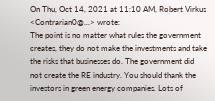On Thu, Oct 14, 2021 at 11:10 AM, Robert Virkus <Contrarian0@...> wrote:
The point is no matter what rules the government creates, they do not make the investments and take the risks that businesses do. The government did not create the RE industry. You should thank the investors in green energy companies. Lots of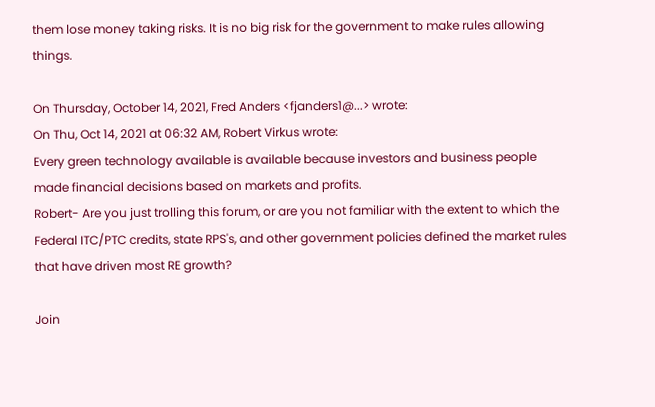them lose money taking risks. It is no big risk for the government to make rules allowing things.

On Thursday, October 14, 2021, Fred Anders <fjanders1@...> wrote:
On Thu, Oct 14, 2021 at 06:32 AM, Robert Virkus wrote:
Every green technology available is available because investors and business people made financial decisions based on markets and profits.
Robert- Are you just trolling this forum, or are you not familiar with the extent to which the Federal ITC/PTC credits, state RPS's, and other government policies defined the market rules that have driven most RE growth?

Join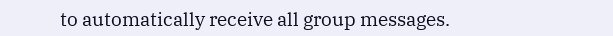to automatically receive all group messages.